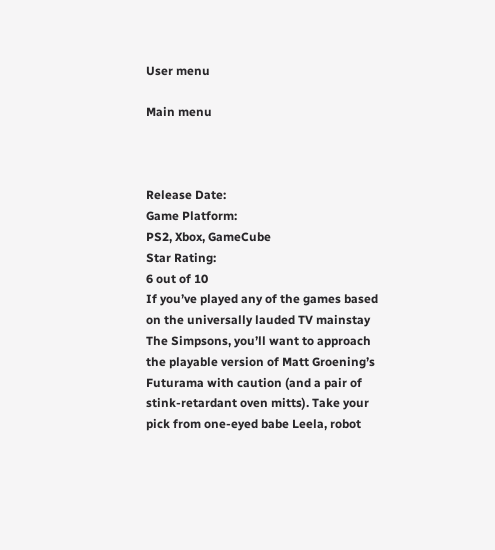User menu

Main menu



Release Date:
Game Platform:
PS2, Xbox, GameCube
Star Rating:
6 out of 10
If you’ve played any of the games based on the universally lauded TV mainstay The Simpsons, you’ll want to approach the playable version of Matt Groening’s Futurama with caution (and a pair of stink-retardant oven mitts). Take your pick from one-eyed babe Leela, robot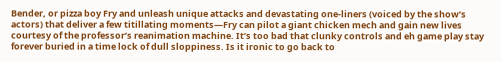Bender, or pizza boy Fry and unleash unique attacks and devastating one-liners (voiced by the show’s actors) that deliver a few titillating moments—Fry can pilot a giant chicken mech and gain new lives courtesy of the professor’s reanimation machine. It’s too bad that clunky controls and eh game play stay forever buried in a time lock of dull sloppiness. Is it ironic to go back to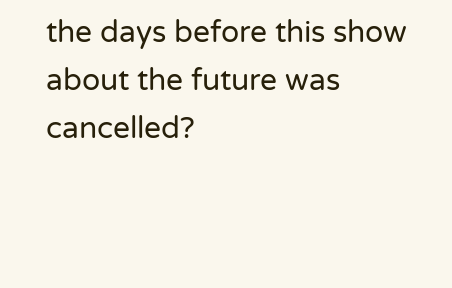the days before this show about the future was cancelled?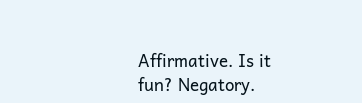Affirmative. Is it fun? Negatory.